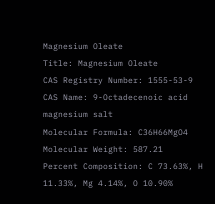Magnesium Oleate
Title: Magnesium Oleate
CAS Registry Number: 1555-53-9
CAS Name: 9-Octadecenoic acid magnesium salt
Molecular Formula: C36H66MgO4
Molecular Weight: 587.21
Percent Composition: C 73.63%, H 11.33%, Mg 4.14%, O 10.90%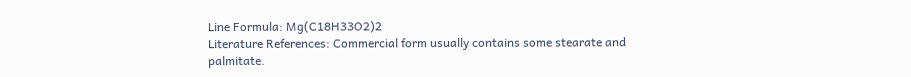Line Formula: Mg(C18H33O2)2
Literature References: Commercial form usually contains some stearate and palmitate.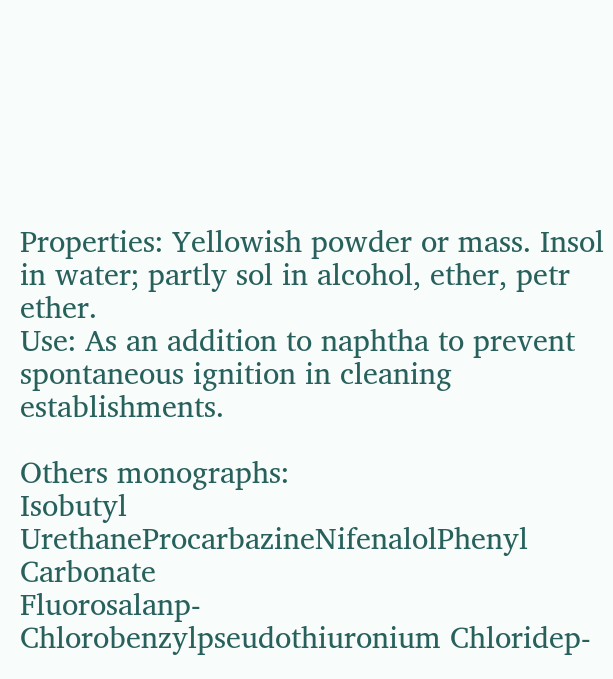Properties: Yellowish powder or mass. Insol in water; partly sol in alcohol, ether, petr ether.
Use: As an addition to naphtha to prevent spontaneous ignition in cleaning establishments.

Others monographs:
Isobutyl UrethaneProcarbazineNifenalolPhenyl Carbonate
Fluorosalanp-Chlorobenzylpseudothiuronium Chloridep-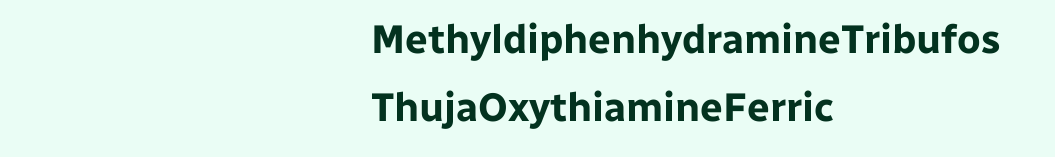MethyldiphenhydramineTribufos
ThujaOxythiamineFerric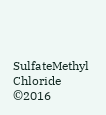SulfateMethyl Chloride
©2016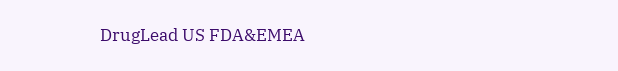DrugLead US FDA&EMEA